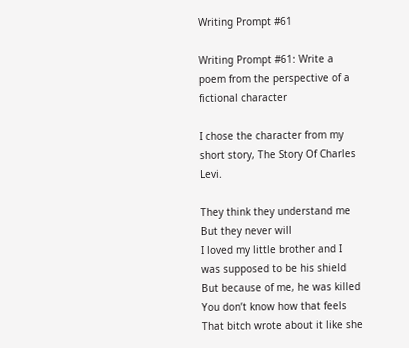Writing Prompt #61

Writing Prompt #61: Write a poem from the perspective of a fictional character

I chose the character from my short story, The Story Of Charles Levi.

They think they understand me
But they never will
I loved my little brother and I was supposed to be his shield
But because of me, he was killed
You don’t know how that feels
That bitch wrote about it like she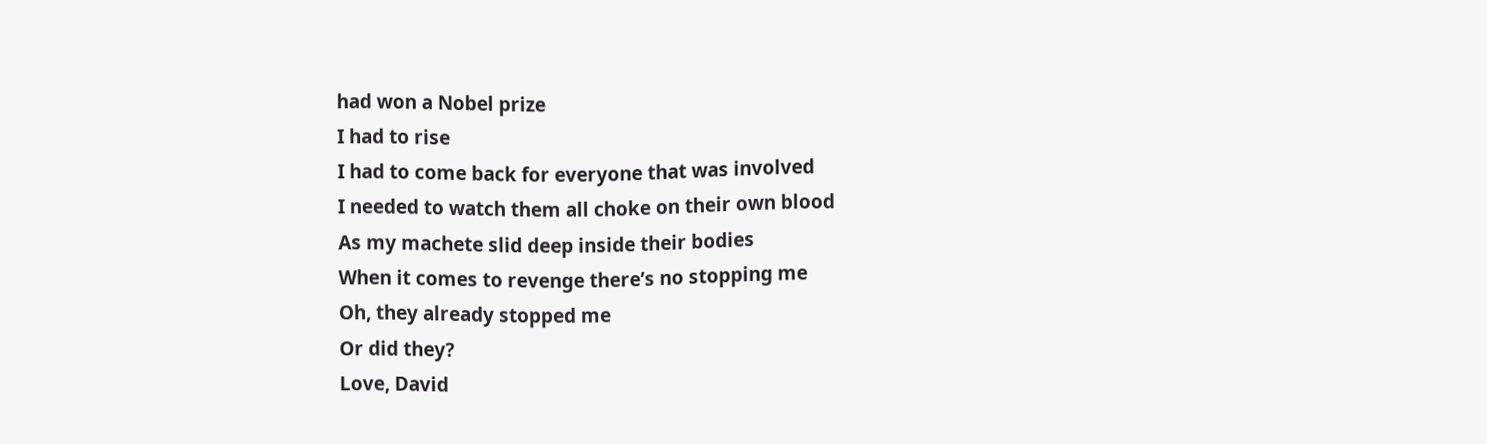had won a Nobel prize
I had to rise
I had to come back for everyone that was involved
I needed to watch them all choke on their own blood
As my machete slid deep inside their bodies
When it comes to revenge there’s no stopping me
Oh, they already stopped me
Or did they?
Love, David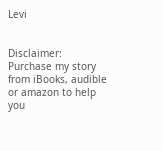Levi


Disclaimer: Purchase my story from iBooks, audible or amazon to help you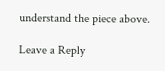understand the piece above.

Leave a Reply